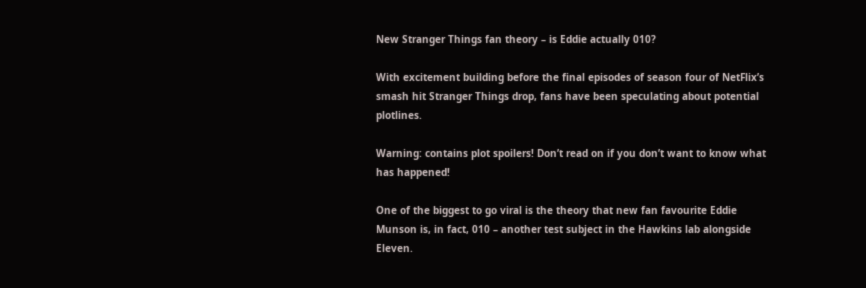New Stranger Things fan theory – is Eddie actually 010?

With excitement building before the final episodes of season four of NetFlix’s smash hit Stranger Things drop, fans have been speculating about potential plotlines.

Warning: contains plot spoilers! Don’t read on if you don’t want to know what has happened!

One of the biggest to go viral is the theory that new fan favourite Eddie Munson is, in fact, 010 – another test subject in the Hawkins lab alongside Eleven.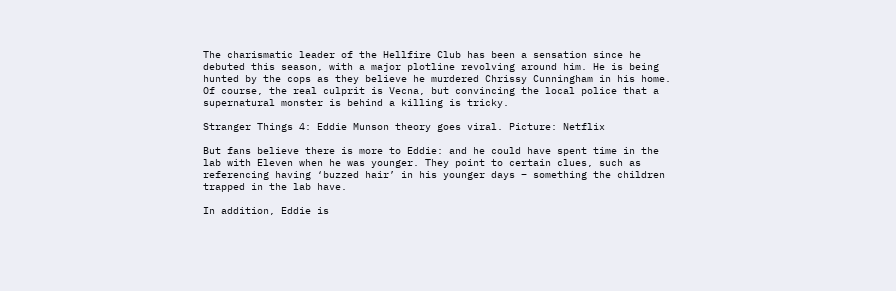The charismatic leader of the Hellfire Club has been a sensation since he debuted this season, with a major plotline revolving around him. He is being hunted by the cops as they believe he murdered Chrissy Cunningham in his home. Of course, the real culprit is Vecna, but convincing the local police that a supernatural monster is behind a killing is tricky.

Stranger Things 4: Eddie Munson theory goes viral. Picture: Netflix

But fans believe there is more to Eddie: and he could have spent time in the lab with Eleven when he was younger. They point to certain clues, such as referencing having ‘buzzed hair’ in his younger days – something the children trapped in the lab have.

In addition, Eddie is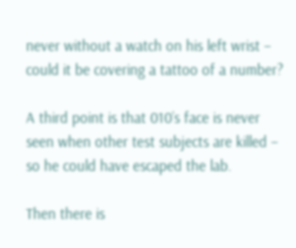never without a watch on his left wrist – could it be covering a tattoo of a number?

A third point is that 010’s face is never seen when other test subjects are killed – so he could have escaped the lab.

Then there is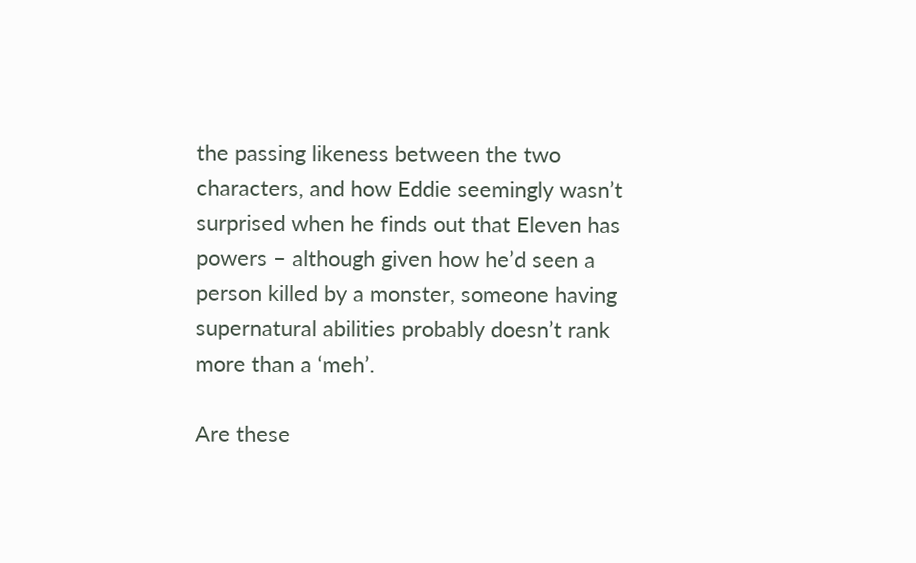the passing likeness between the two characters, and how Eddie seemingly wasn’t surprised when he finds out that Eleven has powers – although given how he’d seen a person killed by a monster, someone having supernatural abilities probably doesn’t rank more than a ‘meh’.

Are these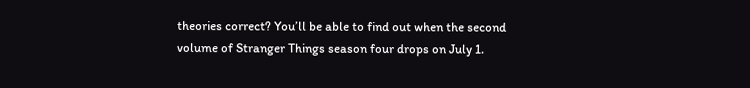theories correct? You’ll be able to find out when the second volume of Stranger Things season four drops on July 1.